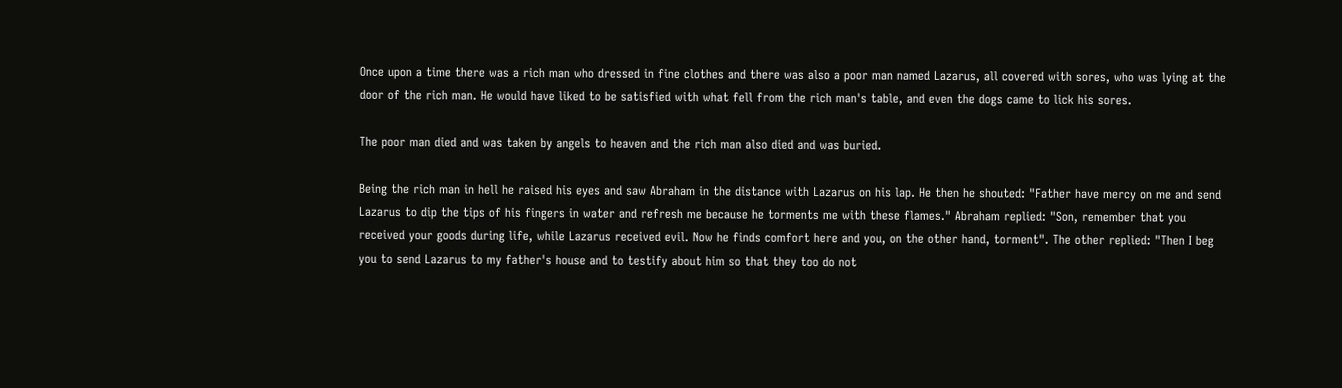Once upon a time there was a rich man who dressed in fine clothes and there was also a poor man named Lazarus, all covered with sores, who was lying at the door of the rich man. He would have liked to be satisfied with what fell from the rich man's table, and even the dogs came to lick his sores.

The poor man died and was taken by angels to heaven and the rich man also died and was buried.

Being the rich man in hell he raised his eyes and saw Abraham in the distance with Lazarus on his lap. He then he shouted: "Father have mercy on me and send Lazarus to dip the tips of his fingers in water and refresh me because he torments me with these flames." Abraham replied: "Son, remember that you received your goods during life, while Lazarus received evil. Now he finds comfort here and you, on the other hand, torment". The other replied: "Then I beg you to send Lazarus to my father's house and to testify about him so that they too do not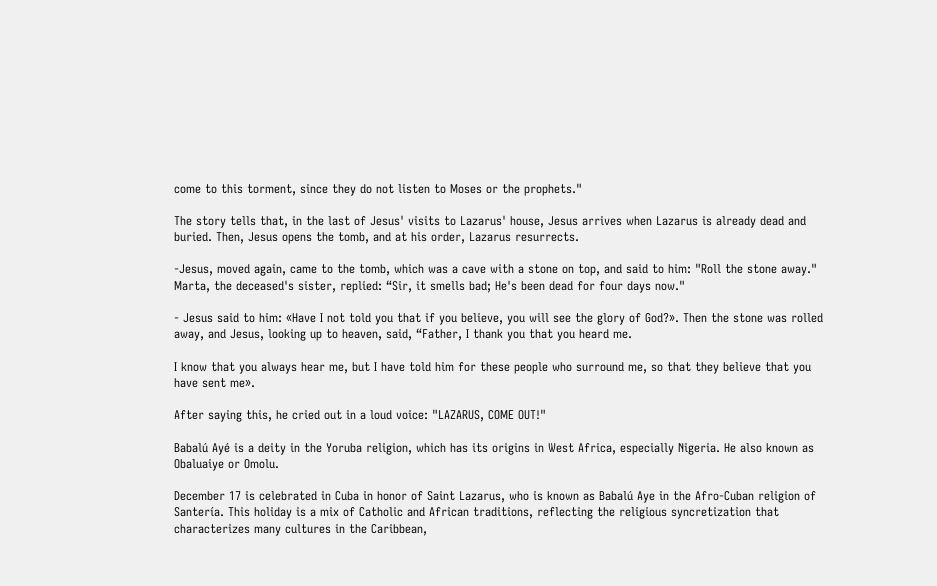come to this torment, since they do not listen to Moses or the prophets."

The story tells that, in the last of Jesus' visits to Lazarus' house, Jesus arrives when Lazarus is already dead and buried. Then, Jesus opens the tomb, and at his order, Lazarus resurrects.

-Jesus, moved again, came to the tomb, which was a cave with a stone on top, and said to him: "Roll the stone away." Marta, the deceased's sister, replied: “Sir, it smells bad; He's been dead for four days now."

- Jesus said to him: «Have I not told you that if you believe, you will see the glory of God?». Then the stone was rolled away, and Jesus, looking up to heaven, said, “Father, I thank you that you heard me.

I know that you always hear me, but I have told him for these people who surround me, so that they believe that you have sent me».

After saying this, he cried out in a loud voice: "LAZARUS, COME OUT!"

Babalú Ayé is a deity in the Yoruba religion, which has its origins in West Africa, especially Nigeria. He also known as Obaluaiye or Omolu.

December 17 is celebrated in Cuba in honor of Saint Lazarus, who is known as Babalú Aye in the Afro-Cuban religion of Santería. This holiday is a mix of Catholic and African traditions, reflecting the religious syncretization that characterizes many cultures in the Caribbean,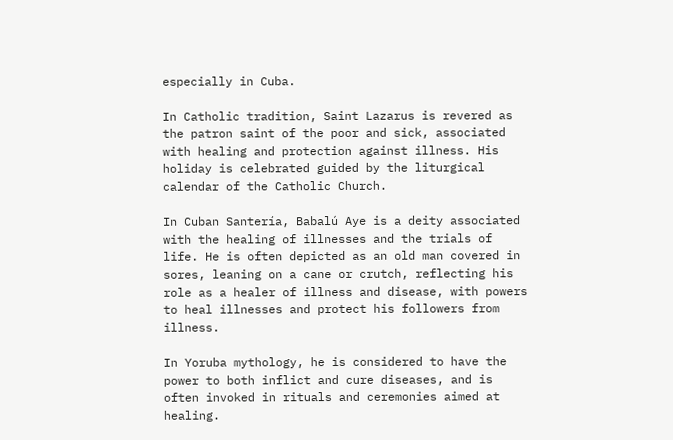especially in Cuba.

In Catholic tradition, Saint Lazarus is revered as the patron saint of the poor and sick, associated with healing and protection against illness. His holiday is celebrated guided by the liturgical calendar of the Catholic Church.

In Cuban Santería, Babalú Aye is a deity associated with the healing of illnesses and the trials of life. He is often depicted as an old man covered in sores, leaning on a cane or crutch, reflecting his role as a healer of illness and disease, with powers to heal illnesses and protect his followers from illness.

In Yoruba mythology, he is considered to have the power to both inflict and cure diseases, and is often invoked in rituals and ceremonies aimed at healing.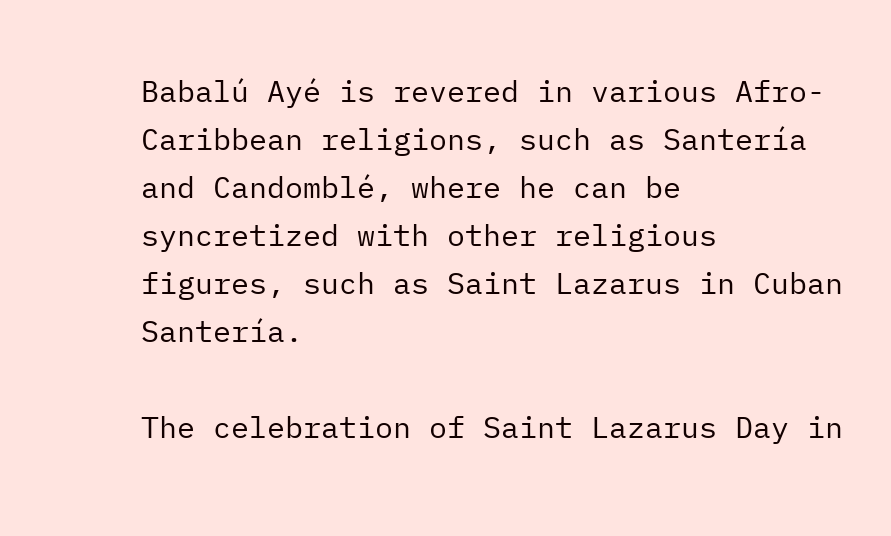Babalú Ayé is revered in various Afro-Caribbean religions, such as Santería and Candomblé, where he can be syncretized with other religious figures, such as Saint Lazarus in Cuban Santería.

The celebration of Saint Lazarus Day in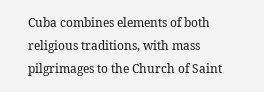Cuba combines elements of both religious traditions, with mass pilgrimages to the Church of Saint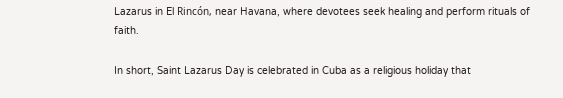Lazarus in El Rincón, near Havana, where devotees seek healing and perform rituals of faith.

In short, Saint Lazarus Day is celebrated in Cuba as a religious holiday that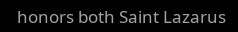honors both Saint Lazarus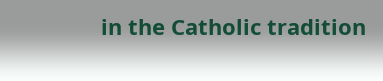in the Catholic tradition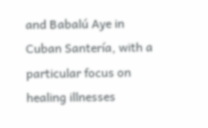and Babalú Aye in Cuban Santería, with a particular focus on healing illnesses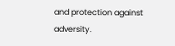and protection against adversity.